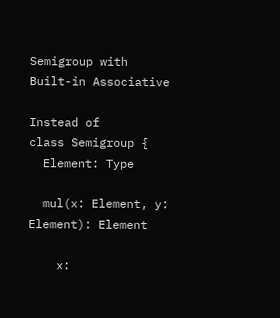Semigroup with Built-in Associative

Instead of
class Semigroup {
  Element: Type

  mul(x: Element, y: Element): Element

    x: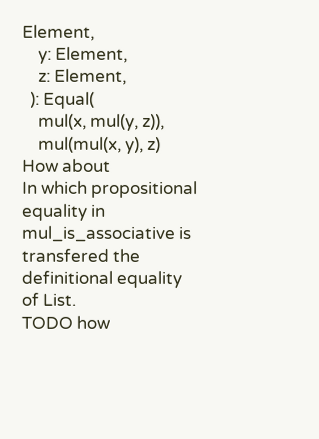Element,
    y: Element,
    z: Element,
  ): Equal(
    mul(x, mul(y, z)),
    mul(mul(x, y), z)
How about
In which propositional equality in mul_is_associative is transfered the definitional equality of List.
TODO how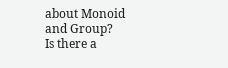about Monoid and Group?
Is there a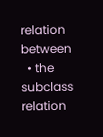relation between
  • the subclass relation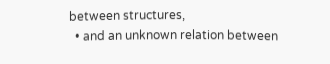between structures,
  • and an unknown relation between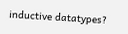inductive datatypes?